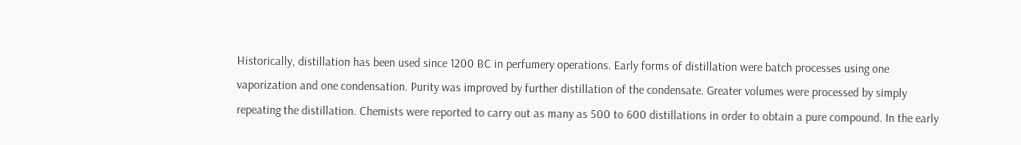Historically, distillation has been used since 1200 BC in perfumery operations. Early forms of distillation were batch processes using one vaporization and one condensation. Purity was improved by further distillation of the condensate. Greater volumes were processed by simply repeating the distillation. Chemists were reported to carry out as many as 500 to 600 distillations in order to obtain a pure compound. In the early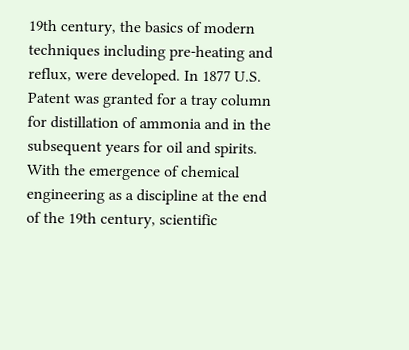19th century, the basics of modern techniques including pre-heating and reflux, were developed. In 1877 U.S. Patent was granted for a tray column for distillation of ammonia and in the subsequent years for oil and spirits. With the emergence of chemical engineering as a discipline at the end of the 19th century, scientific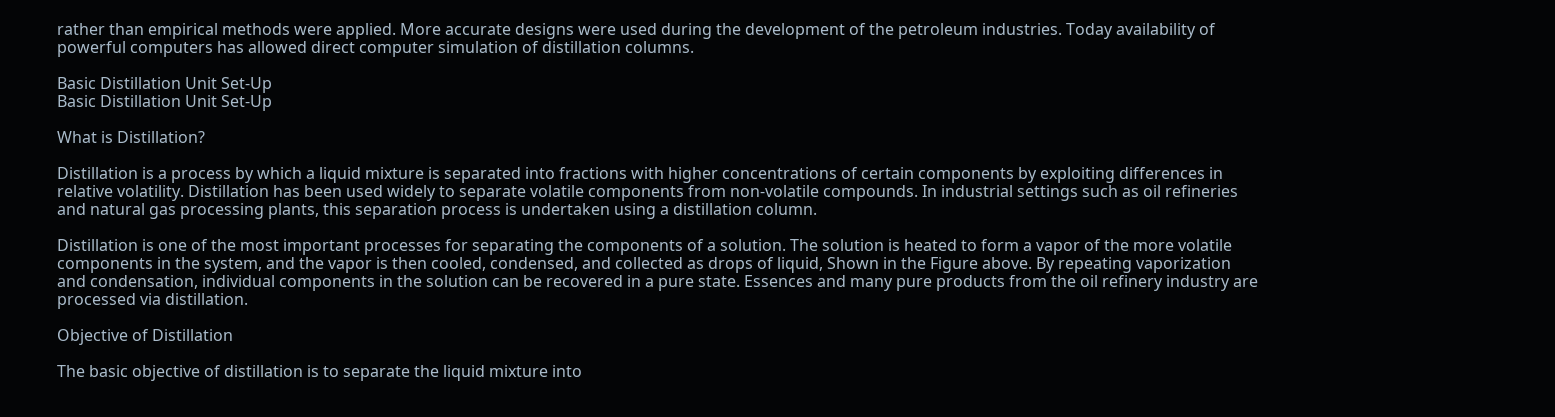rather than empirical methods were applied. More accurate designs were used during the development of the petroleum industries. Today availability of powerful computers has allowed direct computer simulation of distillation columns.

Basic Distillation Unit Set-Up
Basic Distillation Unit Set-Up

What is Distillation?

Distillation is a process by which a liquid mixture is separated into fractions with higher concentrations of certain components by exploiting differences in relative volatility. Distillation has been used widely to separate volatile components from non-volatile compounds. In industrial settings such as oil refineries and natural gas processing plants, this separation process is undertaken using a distillation column.

Distillation is one of the most important processes for separating the components of a solution. The solution is heated to form a vapor of the more volatile components in the system, and the vapor is then cooled, condensed, and collected as drops of liquid, Shown in the Figure above. By repeating vaporization and condensation, individual components in the solution can be recovered in a pure state. Essences and many pure products from the oil refinery industry are processed via distillation.

Objective of Distillation

The basic objective of distillation is to separate the liquid mixture into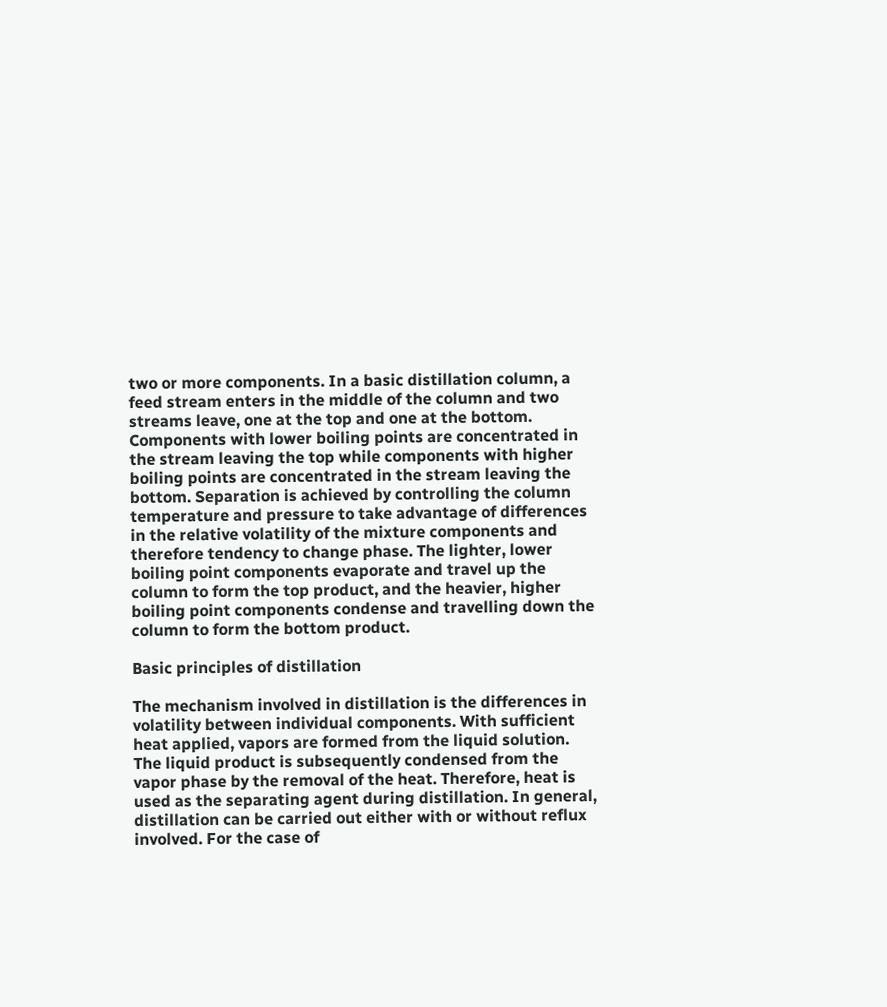two or more components. In a basic distillation column, a feed stream enters in the middle of the column and two streams leave, one at the top and one at the bottom. Components with lower boiling points are concentrated in the stream leaving the top while components with higher boiling points are concentrated in the stream leaving the bottom. Separation is achieved by controlling the column temperature and pressure to take advantage of differences in the relative volatility of the mixture components and therefore tendency to change phase. The lighter, lower boiling point components evaporate and travel up the column to form the top product, and the heavier, higher boiling point components condense and travelling down the column to form the bottom product.

Basic principles of distillation

The mechanism involved in distillation is the differences in volatility between individual components. With sufficient heat applied, vapors are formed from the liquid solution. The liquid product is subsequently condensed from the vapor phase by the removal of the heat. Therefore, heat is used as the separating agent during distillation. In general, distillation can be carried out either with or without reflux involved. For the case of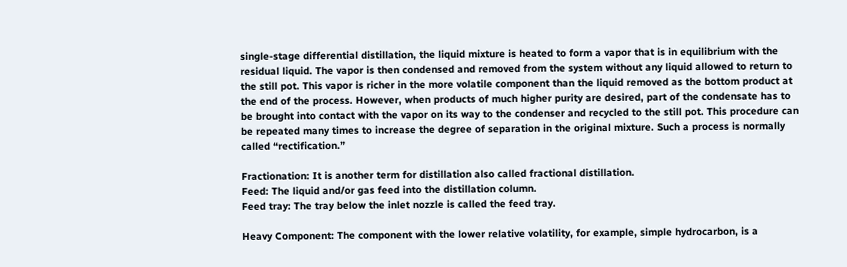single-stage differential distillation, the liquid mixture is heated to form a vapor that is in equilibrium with the residual liquid. The vapor is then condensed and removed from the system without any liquid allowed to return to the still pot. This vapor is richer in the more volatile component than the liquid removed as the bottom product at the end of the process. However, when products of much higher purity are desired, part of the condensate has to be brought into contact with the vapor on its way to the condenser and recycled to the still pot. This procedure can be repeated many times to increase the degree of separation in the original mixture. Such a process is normally called “rectification.”

Fractionation: It is another term for distillation also called fractional distillation.
Feed: The liquid and/or gas feed into the distillation column.
Feed tray: The tray below the inlet nozzle is called the feed tray.

Heavy Component: The component with the lower relative volatility, for example, simple hydrocarbon, is a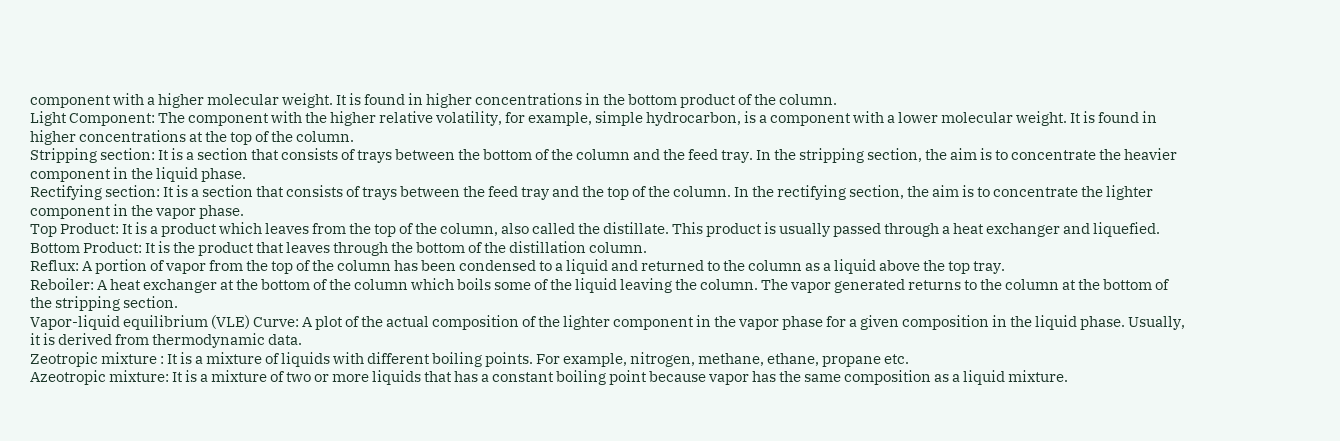component with a higher molecular weight. It is found in higher concentrations in the bottom product of the column.
Light Component: The component with the higher relative volatility, for example, simple hydrocarbon, is a component with a lower molecular weight. It is found in higher concentrations at the top of the column.
Stripping section: It is a section that consists of trays between the bottom of the column and the feed tray. In the stripping section, the aim is to concentrate the heavier component in the liquid phase.
Rectifying section: It is a section that consists of trays between the feed tray and the top of the column. In the rectifying section, the aim is to concentrate the lighter component in the vapor phase.
Top Product: It is a product which leaves from the top of the column, also called the distillate. This product is usually passed through a heat exchanger and liquefied.
Bottom Product: It is the product that leaves through the bottom of the distillation column.
Reflux: A portion of vapor from the top of the column has been condensed to a liquid and returned to the column as a liquid above the top tray.
Reboiler: A heat exchanger at the bottom of the column which boils some of the liquid leaving the column. The vapor generated returns to the column at the bottom of the stripping section.
Vapor-liquid equilibrium (VLE) Curve: A plot of the actual composition of the lighter component in the vapor phase for a given composition in the liquid phase. Usually, it is derived from thermodynamic data.
Zeotropic mixture : It is a mixture of liquids with different boiling points. For example, nitrogen, methane, ethane, propane etc.
Azeotropic mixture: It is a mixture of two or more liquids that has a constant boiling point because vapor has the same composition as a liquid mixture.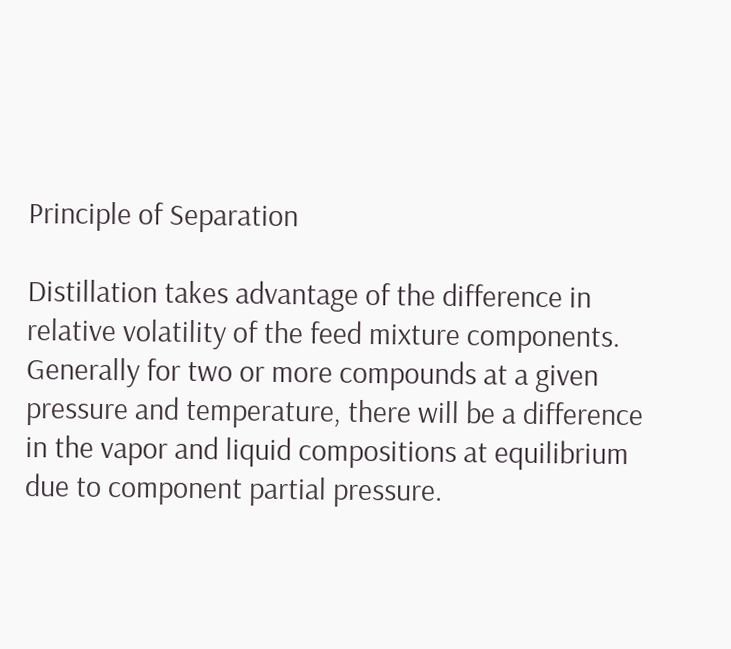Principle of Separation

Distillation takes advantage of the difference in relative volatility of the feed mixture components. Generally for two or more compounds at a given pressure and temperature, there will be a difference in the vapor and liquid compositions at equilibrium due to component partial pressure.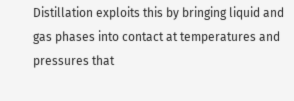Distillation exploits this by bringing liquid and gas phases into contact at temperatures and pressures that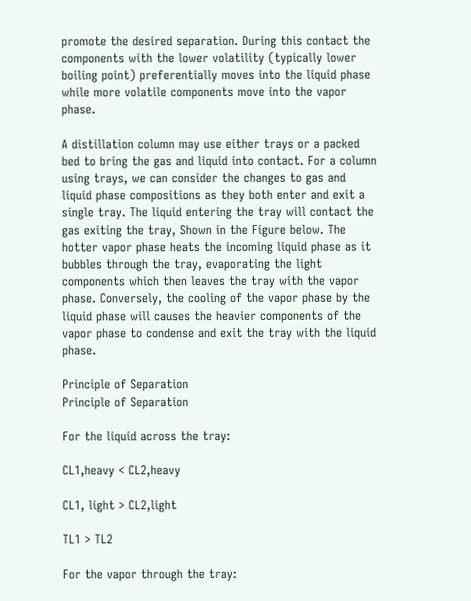promote the desired separation. During this contact the components with the lower volatility (typically lower boiling point) preferentially moves into the liquid phase while more volatile components move into the vapor phase.

A distillation column may use either trays or a packed bed to bring the gas and liquid into contact. For a column using trays, we can consider the changes to gas and liquid phase compositions as they both enter and exit a single tray. The liquid entering the tray will contact the gas exiting the tray, Shown in the Figure below. The hotter vapor phase heats the incoming liquid phase as it bubbles through the tray, evaporating the light components which then leaves the tray with the vapor phase. Conversely, the cooling of the vapor phase by the liquid phase will causes the heavier components of the vapor phase to condense and exit the tray with the liquid phase.

Principle of Separation
Principle of Separation

For the liquid across the tray:

CL1,heavy < CL2,heavy

CL1, light > CL2,light

TL1 > TL2

For the vapor through the tray: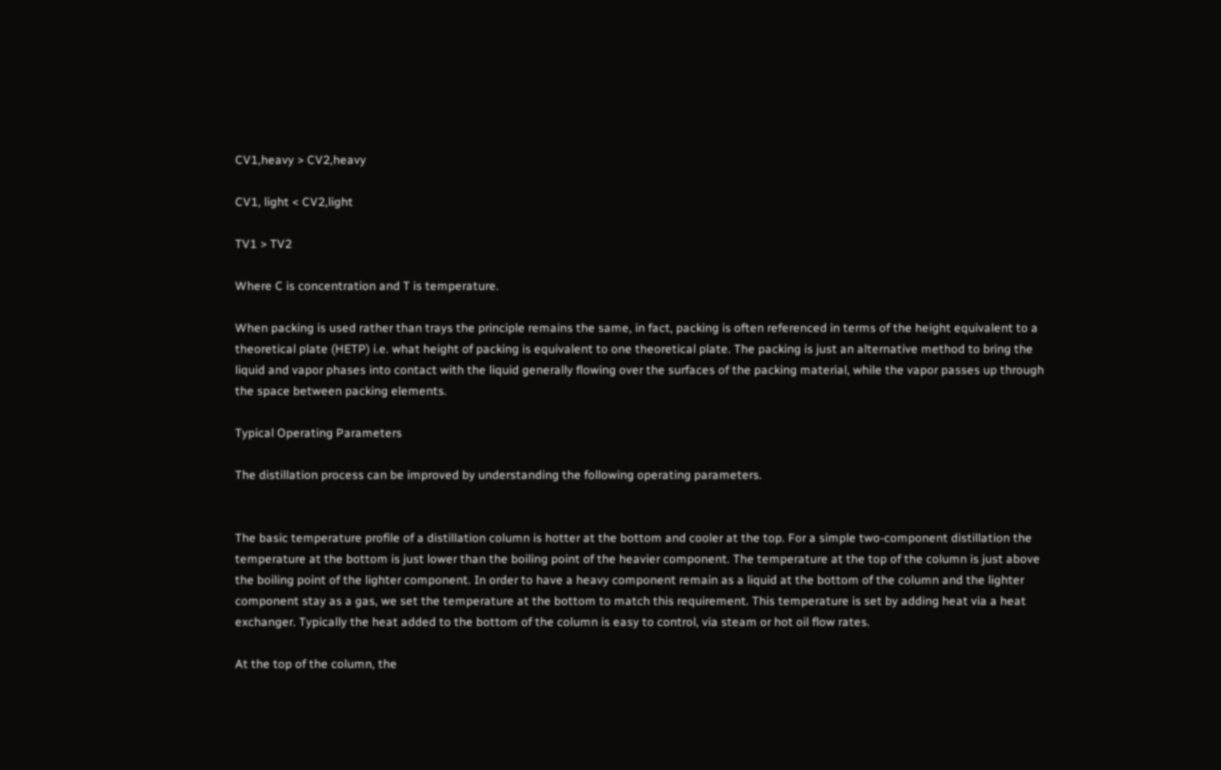CV1,heavy > CV2,heavy

CV1, light < CV2,light

TV1 > TV2

Where C is concentration and T is temperature.

When packing is used rather than trays the principle remains the same, in fact, packing is often referenced in terms of the height equivalent to a theoretical plate (HETP) i.e. what height of packing is equivalent to one theoretical plate. The packing is just an alternative method to bring the liquid and vapor phases into contact with the liquid generally flowing over the surfaces of the packing material, while the vapor passes up through the space between packing elements.

Typical Operating Parameters

The distillation process can be improved by understanding the following operating parameters.


The basic temperature profile of a distillation column is hotter at the bottom and cooler at the top. For a simple two-component distillation the temperature at the bottom is just lower than the boiling point of the heavier component. The temperature at the top of the column is just above the boiling point of the lighter component. In order to have a heavy component remain as a liquid at the bottom of the column and the lighter component stay as a gas, we set the temperature at the bottom to match this requirement. This temperature is set by adding heat via a heat exchanger. Typically the heat added to the bottom of the column is easy to control, via steam or hot oil flow rates.

At the top of the column, the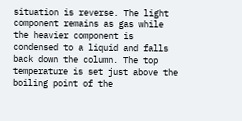situation is reverse. The light component remains as gas while the heavier component is condensed to a liquid and falls back down the column. The top temperature is set just above the boiling point of the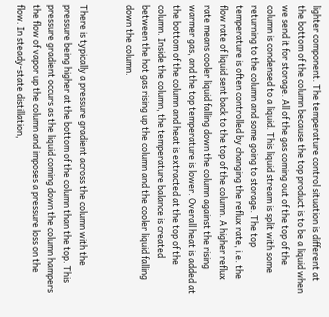lighter component. The temperature control situation is different at the bottom of the column because the top product is to be a liquid when we send it for storage. All of the gas coming out of the top of the column is condensed to a liquid. This liquid stream is split with some returning to the column and some going to storage. The top temperature is often controlled by changing the reflux rate, i.e. the flow rate of liquid sent back to the top of the column. A higher reflux rate means cooler liquid falling down the column against the rising warmer gas, and the top temperature is lower. Overall heat is added at the bottom of the column and heat is extracted at the top of the column. Inside the column, the temperature balance is created between the hot gas rising up the column and the cooler liquid falling down the column.


There is typically a pressure gradient across the column with the pressure being higher at the bottom of the column than the top. This pressure gradient occurs as the liquid coming down the column hampers the flow of vapor up the column and imposes a pressure loss on the flow. In steady-state distillation,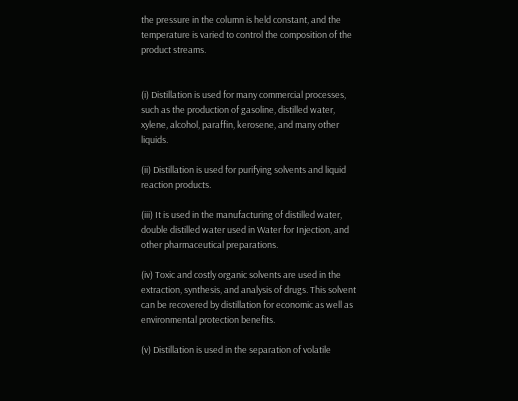the pressure in the column is held constant, and the temperature is varied to control the composition of the product streams.


(i) Distillation is used for many commercial processes, such as the production of gasoline, distilled water, xylene, alcohol, paraffin, kerosene, and many other liquids.

(ii) Distillation is used for purifying solvents and liquid reaction products.

(iii) It is used in the manufacturing of distilled water, double distilled water used in Water for Injection, and other pharmaceutical preparations.

(iv) Toxic and costly organic solvents are used in the extraction, synthesis, and analysis of drugs. This solvent can be recovered by distillation for economic as well as environmental protection benefits.

(v) Distillation is used in the separation of volatile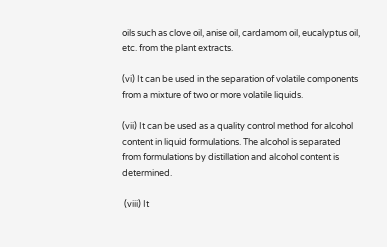oils such as clove oil, anise oil, cardamom oil, eucalyptus oil, etc. from the plant extracts.

(vi) It can be used in the separation of volatile components from a mixture of two or more volatile liquids.

(vii) It can be used as a quality control method for alcohol content in liquid formulations. The alcohol is separated from formulations by distillation and alcohol content is determined.

 (viii) It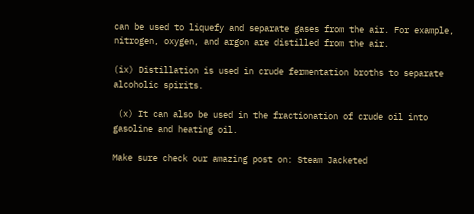can be used to liquefy and separate gases from the air. For example, nitrogen, oxygen, and argon are distilled from the air.

(ix) Distillation is used in crude fermentation broths to separate alcoholic spirits.

 (x) It can also be used in the fractionation of crude oil into gasoline and heating oil.

Make sure check our amazing post on: Steam Jacketed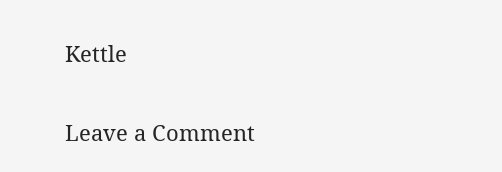Kettle

Leave a Comment